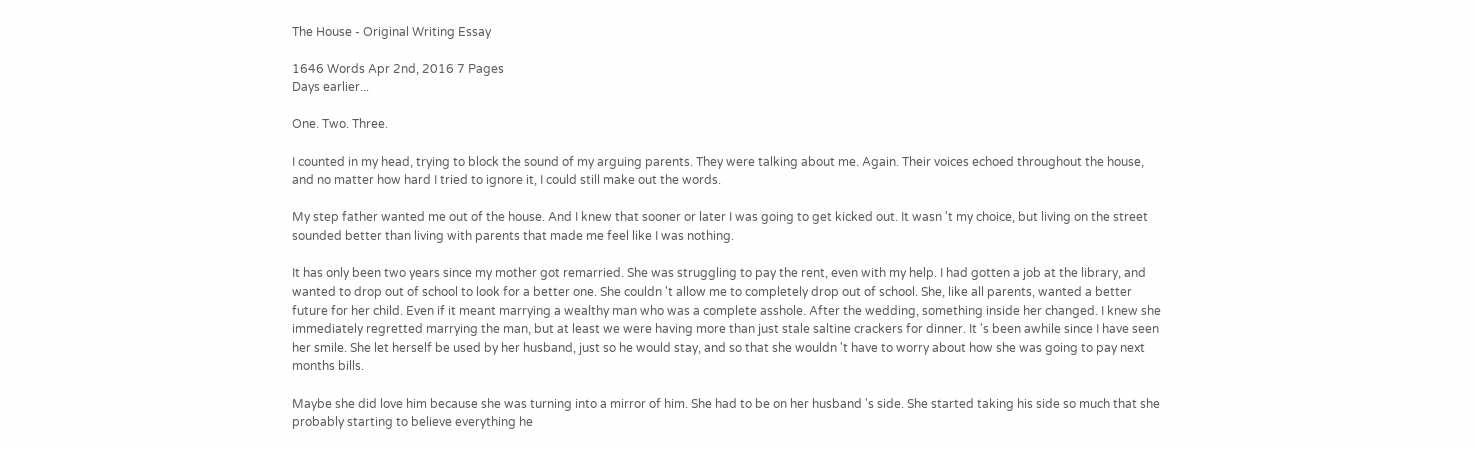The House - Original Writing Essay

1646 Words Apr 2nd, 2016 7 Pages
Days earlier...

One. Two. Three.

I counted in my head, trying to block the sound of my arguing parents. They were talking about me. Again. Their voices echoed throughout the house, and no matter how hard I tried to ignore it, I could still make out the words.

My step father wanted me out of the house. And I knew that sooner or later I was going to get kicked out. It wasn 't my choice, but living on the street sounded better than living with parents that made me feel like I was nothing.

It has only been two years since my mother got remarried. She was struggling to pay the rent, even with my help. I had gotten a job at the library, and wanted to drop out of school to look for a better one. She couldn 't allow me to completely drop out of school. She, like all parents, wanted a better future for her child. Even if it meant marrying a wealthy man who was a complete asshole. After the wedding, something inside her changed. I knew she immediately regretted marrying the man, but at least we were having more than just stale saltine crackers for dinner. It 's been awhile since I have seen her smile. She let herself be used by her husband, just so he would stay, and so that she wouldn 't have to worry about how she was going to pay next months bills.

Maybe she did love him because she was turning into a mirror of him. She had to be on her husband 's side. She started taking his side so much that she probably starting to believe everything he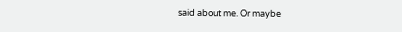said about me. Or maybe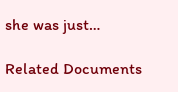she was just…

Related Documents